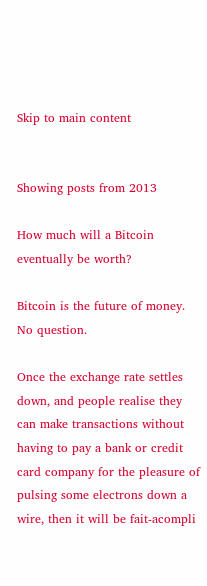Skip to main content


Showing posts from 2013

How much will a Bitcoin eventually be worth?

Bitcoin is the future of money.  No question.

Once the exchange rate settles down, and people realise they can make transactions without having to pay a bank or credit card company for the pleasure of pulsing some electrons down a wire, then it will be fait-acompli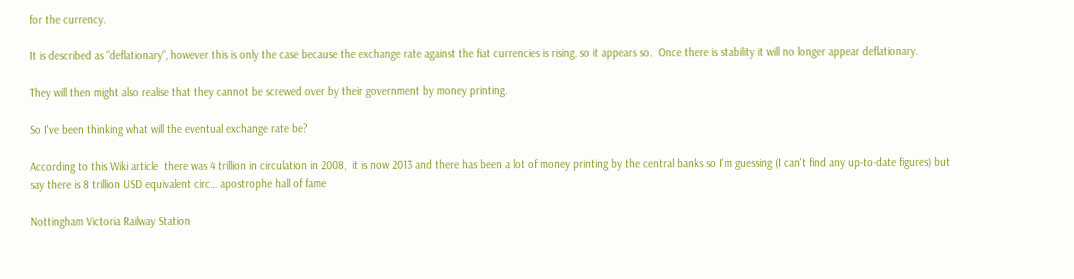for the currency.

It is described as "deflationary", however this is only the case because the exchange rate against the fiat currencies is rising, so it appears so.  Once there is stability it will no longer appear deflationary.

They will then might also realise that they cannot be screwed over by their government by money printing.

So I've been thinking what will the eventual exchange rate be?

According to this Wiki article  there was 4 trillion in circulation in 2008,  it is now 2013 and there has been a lot of money printing by the central banks so I'm guessing (I can't find any up-to-date figures) but say there is 8 trillion USD equivalent circ… apostrophe hall of fame

Nottingham Victoria Railway Station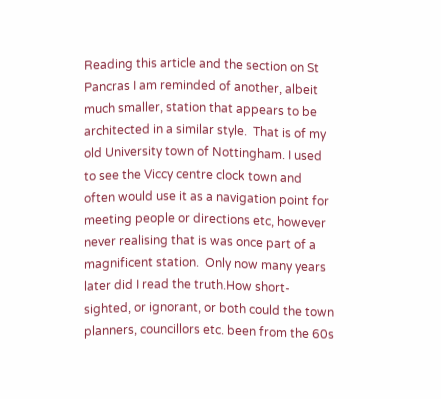Reading this article and the section on St Pancras I am reminded of another, albeit much smaller, station that appears to be architected in a similar style.  That is of my old University town of Nottingham. I used to see the Viccy centre clock town and often would use it as a navigation point for meeting people or directions etc, however never realising that is was once part of a magnificent station.  Only now many years later did I read the truth.How short-sighted, or ignorant, or both could the town planners, councillors etc. been from the 60s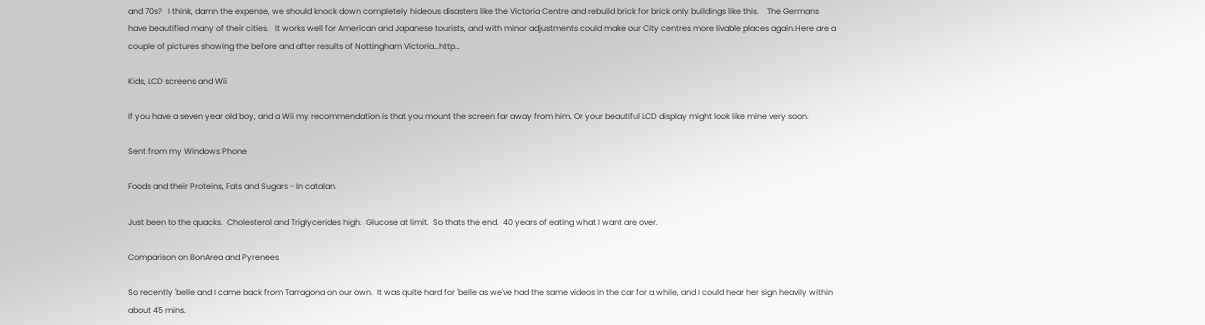and 70s?   I think, damn the expense, we should knock down completely hideous disasters like the Victoria Centre and rebuild brick for brick only buildings like this.    The Germans have beautified many of their cities.   It works well for American and Japanese tourists, and with minor adjustments could make our City centres more livable places again.Here are a couple of pictures showing the before and after results of Nottingham Victoria…http…

Kids, LCD screens and Wii

If you have a seven year old boy, and a Wii my recommendation is that you mount the screen far away from him. Or your beautiful LCD display might look like mine very soon.

Sent from my Windows Phone

Foods and their Proteins, Fats and Sugars - In catalan.

Just been to the quacks.  Cholesterol and Triglycerides high.  Glucose at limit.  So thats the end.  40 years of eating what I want are over.

Comparison on BonArea and Pyrenees

So recently 'belle and I came back from Tarragona on our own.  It was quite hard for 'belle as we've had the same videos in the car for a while, and I could hear her sign heavily within about 45 mins.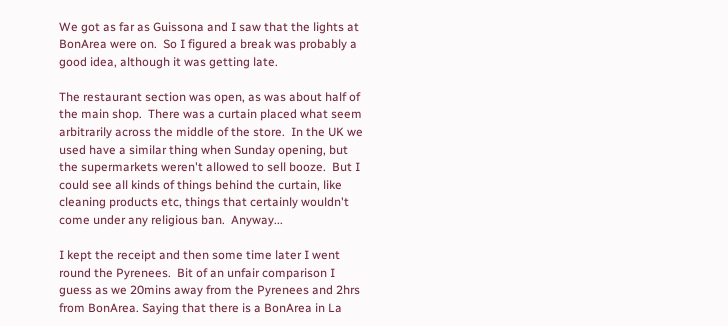We got as far as Guissona and I saw that the lights at BonArea were on.  So I figured a break was probably a good idea, although it was getting late.

The restaurant section was open, as was about half of the main shop.  There was a curtain placed what seem arbitrarily across the middle of the store.  In the UK we used have a similar thing when Sunday opening, but the supermarkets weren't allowed to sell booze.  But I could see all kinds of things behind the curtain, like cleaning products etc, things that certainly wouldn't come under any religious ban.  Anyway...

I kept the receipt and then some time later I went round the Pyrenees.  Bit of an unfair comparison I guess as we 20mins away from the Pyrenees and 2hrs from BonArea. Saying that there is a BonArea in La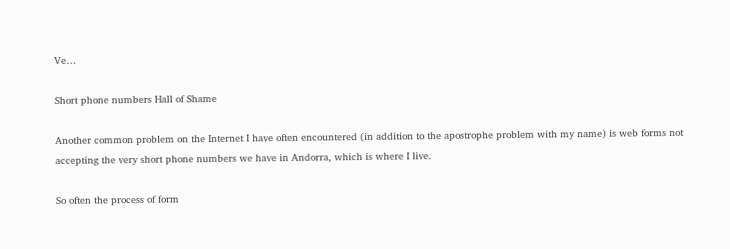Ve…

Short phone numbers Hall of Shame

Another common problem on the Internet I have often encountered (in addition to the apostrophe problem with my name) is web forms not accepting the very short phone numbers we have in Andorra, which is where I live.

So often the process of form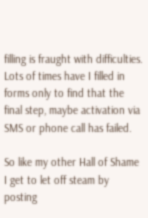filling is fraught with difficulties. Lots of times have I filled in forms only to find that the final step, maybe activation via SMS or phone call has failed.

So like my other Hall of Shame I get to let off steam by posting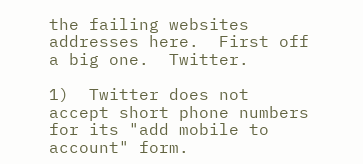the failing websites addresses here.  First off a big one.  Twitter.

1)  Twitter does not accept short phone numbers for its "add mobile to account" form.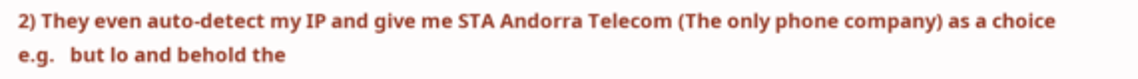2) They even auto-detect my IP and give me STA Andorra Telecom (The only phone company) as a choice e.g.   but lo and behold the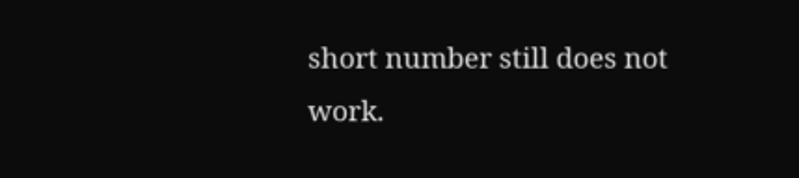short number still does not work.